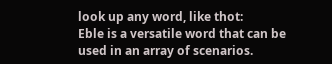look up any word, like thot:
Eble is a versatile word that can be used in an array of scenarios.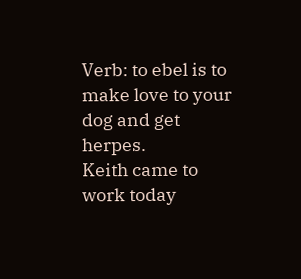Verb: to ebel is to make love to your dog and get herpes.
Keith came to work today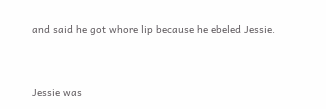and said he got whore lip because he ebeled Jessie.


Jessie was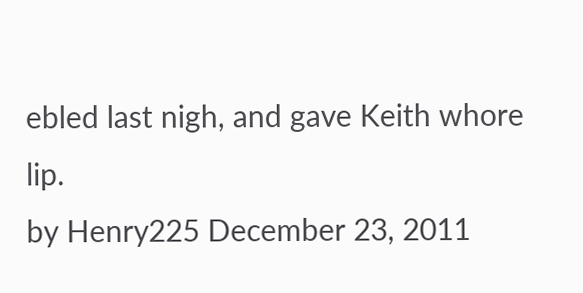ebled last nigh, and gave Keith whore lip.
by Henry225 December 23, 2011